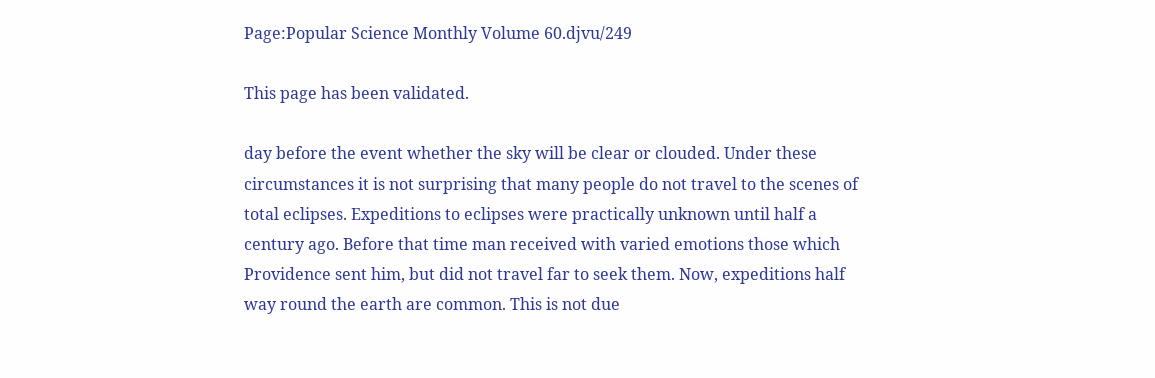Page:Popular Science Monthly Volume 60.djvu/249

This page has been validated.

day before the event whether the sky will be clear or clouded. Under these circumstances it is not surprising that many people do not travel to the scenes of total eclipses. Expeditions to eclipses were practically unknown until half a century ago. Before that time man received with varied emotions those which Providence sent him, but did not travel far to seek them. Now, expeditions half way round the earth are common. This is not due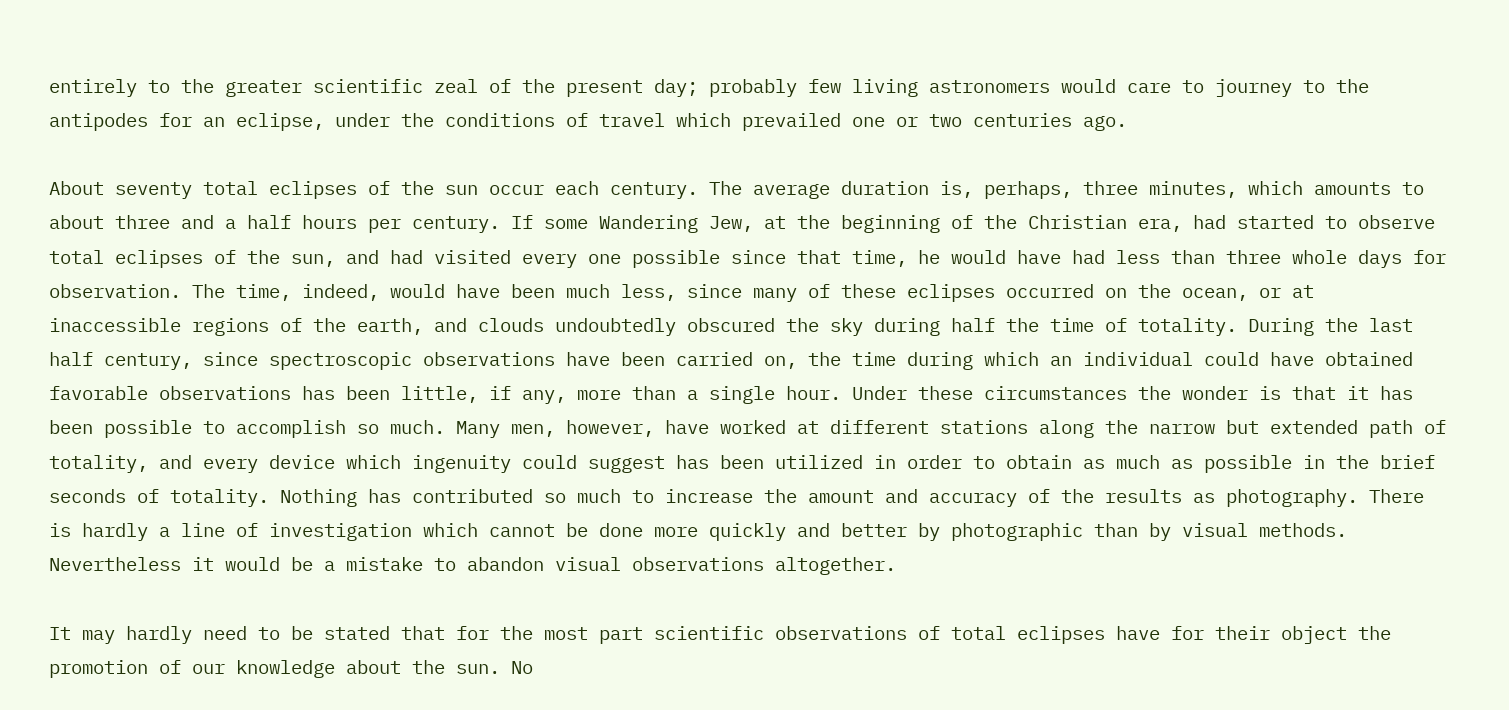entirely to the greater scientific zeal of the present day; probably few living astronomers would care to journey to the antipodes for an eclipse, under the conditions of travel which prevailed one or two centuries ago.

About seventy total eclipses of the sun occur each century. The average duration is, perhaps, three minutes, which amounts to about three and a half hours per century. If some Wandering Jew, at the beginning of the Christian era, had started to observe total eclipses of the sun, and had visited every one possible since that time, he would have had less than three whole days for observation. The time, indeed, would have been much less, since many of these eclipses occurred on the ocean, or at inaccessible regions of the earth, and clouds undoubtedly obscured the sky during half the time of totality. During the last half century, since spectroscopic observations have been carried on, the time during which an individual could have obtained favorable observations has been little, if any, more than a single hour. Under these circumstances the wonder is that it has been possible to accomplish so much. Many men, however, have worked at different stations along the narrow but extended path of totality, and every device which ingenuity could suggest has been utilized in order to obtain as much as possible in the brief seconds of totality. Nothing has contributed so much to increase the amount and accuracy of the results as photography. There is hardly a line of investigation which cannot be done more quickly and better by photographic than by visual methods. Nevertheless it would be a mistake to abandon visual observations altogether.

It may hardly need to be stated that for the most part scientific observations of total eclipses have for their object the promotion of our knowledge about the sun. No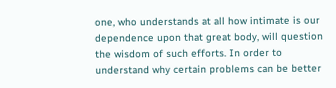one, who understands at all how intimate is our dependence upon that great body, will question the wisdom of such efforts. In order to understand why certain problems can be better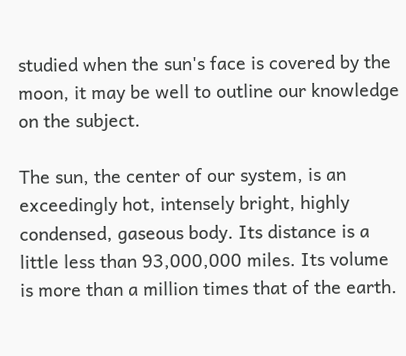studied when the sun's face is covered by the moon, it may be well to outline our knowledge on the subject.

The sun, the center of our system, is an exceedingly hot, intensely bright, highly condensed, gaseous body. Its distance is a little less than 93,000,000 miles. Its volume is more than a million times that of the earth.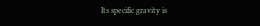Its specific gravity is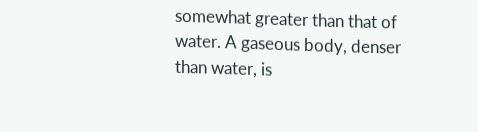somewhat greater than that of water. A gaseous body, denser than water, is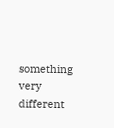something very different